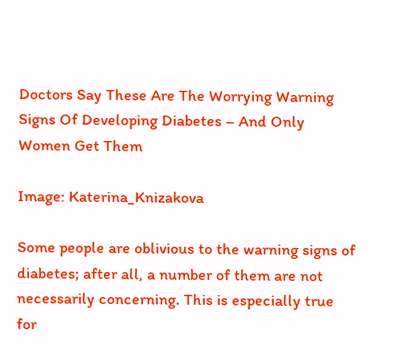Doctors Say These Are The Worrying Warning Signs Of Developing Diabetes – And Only Women Get Them

Image: Katerina_Knizakova

Some people are oblivious to the warning signs of diabetes; after all, a number of them are not necessarily concerning. This is especially true for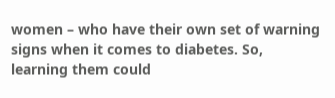women – who have their own set of warning signs when it comes to diabetes. So, learning them could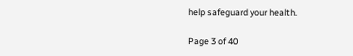help safeguard your health.

Page 3 of 40